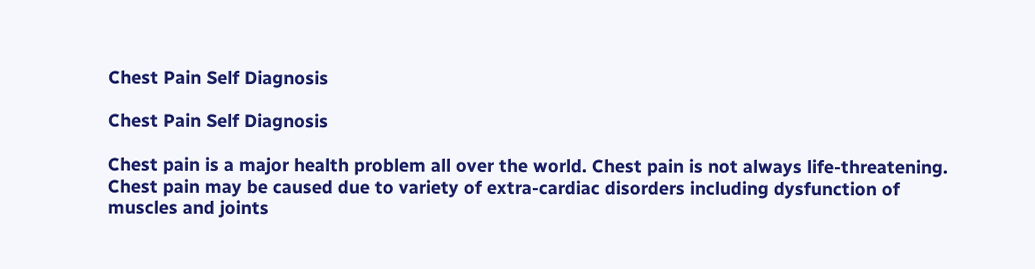Chest Pain Self Diagnosis

Chest Pain Self Diagnosis

Chest pain is a major health problem all over the world. Chest pain is not always life-threatening. Chest pain may be caused due to variety of extra-cardiac disorders including dysfunction of muscles and joints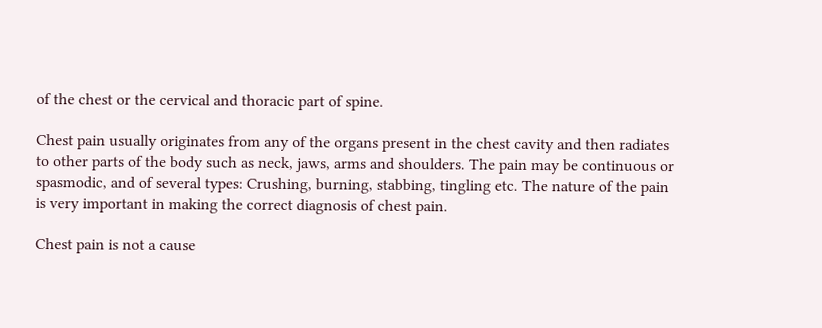of the chest or the cervical and thoracic part of spine.

Chest pain usually originates from any of the organs present in the chest cavity and then radiates to other parts of the body such as neck, jaws, arms and shoulders. The pain may be continuous or spasmodic, and of several types: Crushing, burning, stabbing, tingling etc. The nature of the pain is very important in making the correct diagnosis of chest pain.

Chest pain is not a cause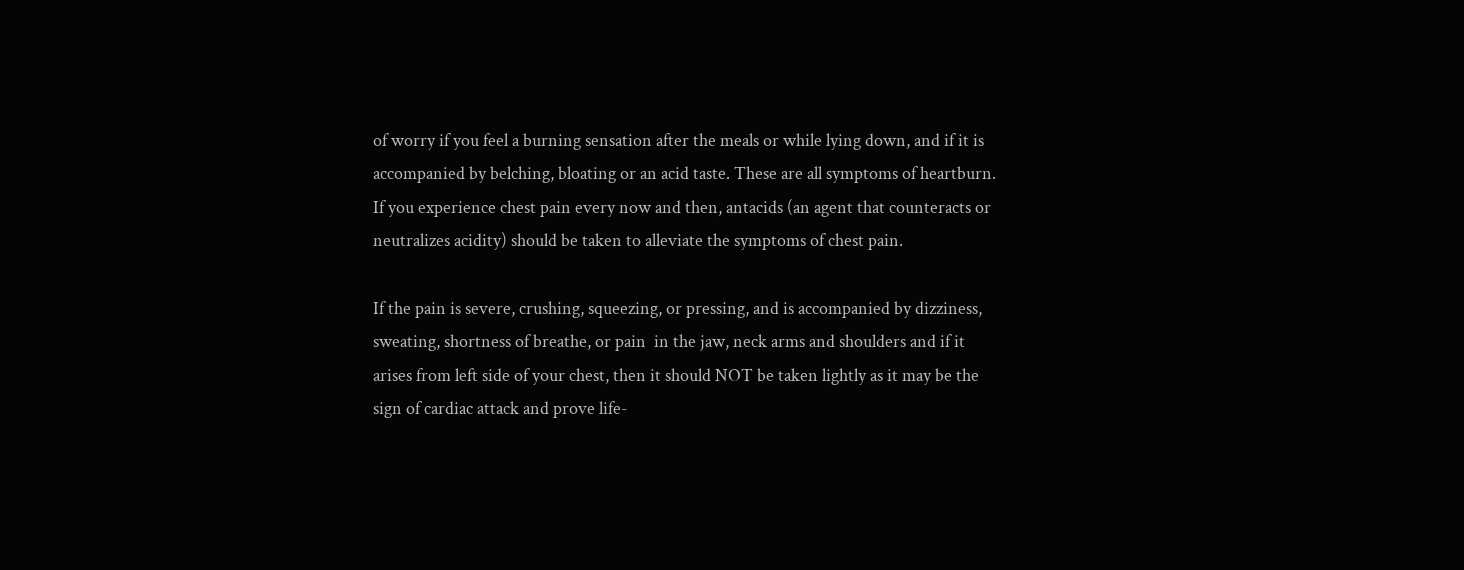of worry if you feel a burning sensation after the meals or while lying down, and if it is accompanied by belching, bloating or an acid taste. These are all symptoms of heartburn. If you experience chest pain every now and then, antacids (an agent that counteracts or neutralizes acidity) should be taken to alleviate the symptoms of chest pain.

If the pain is severe, crushing, squeezing, or pressing, and is accompanied by dizziness, sweating, shortness of breathe, or pain  in the jaw, neck arms and shoulders and if it arises from left side of your chest, then it should NOT be taken lightly as it may be the sign of cardiac attack and prove life-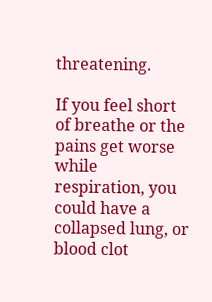threatening.

If you feel short of breathe or the pains get worse while respiration, you could have a collapsed lung, or blood clot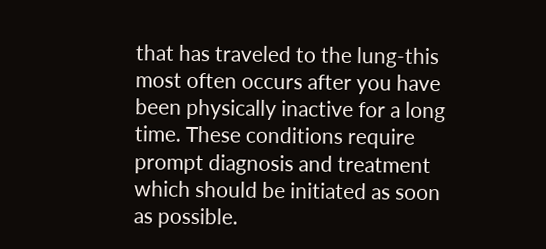that has traveled to the lung-this most often occurs after you have been physically inactive for a long time. These conditions require prompt diagnosis and treatment which should be initiated as soon as possible.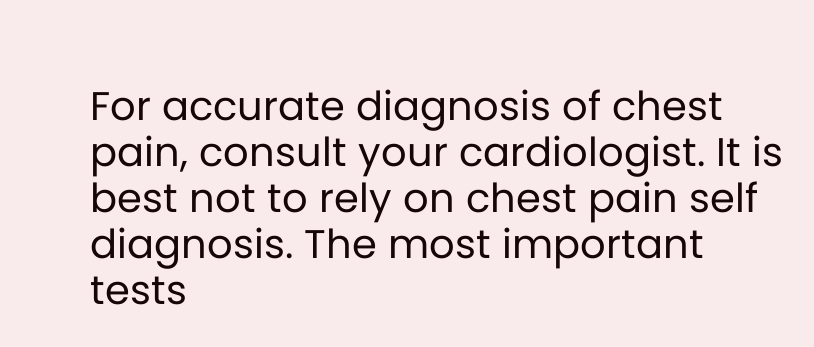For accurate diagnosis of chest pain, consult your cardiologist. It is best not to rely on chest pain self diagnosis. The most important tests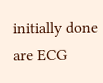initially done are ECG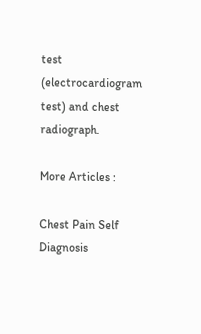test (electrocardiogram test) and chest radiograph.

More Articles :

Chest Pain Self Diagnosis